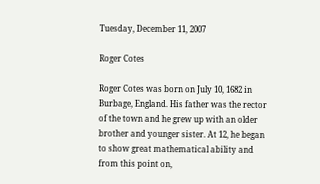Tuesday, December 11, 2007

Roger Cotes

Roger Cotes was born on July 10, 1682 in Burbage, England. His father was the rector of the town and he grew up with an older brother and younger sister. At 12, he began to show great mathematical ability and from this point on,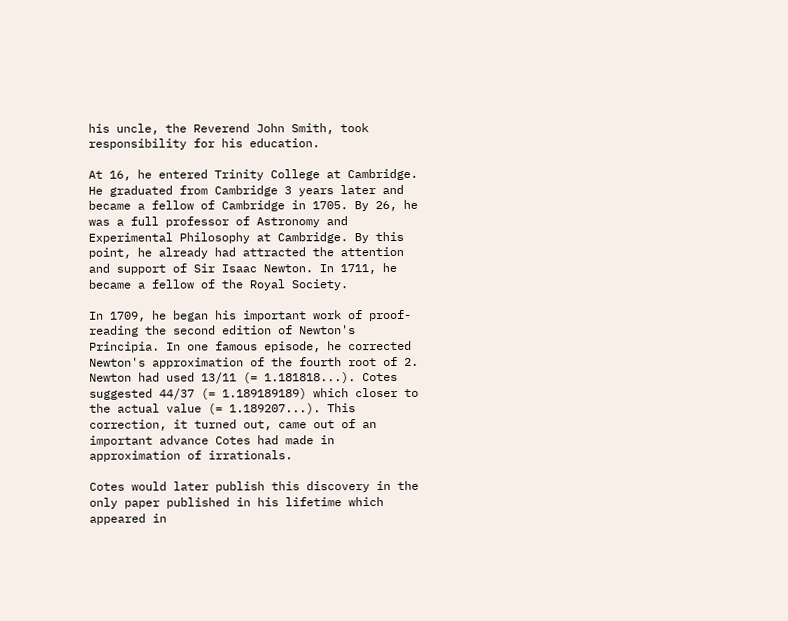his uncle, the Reverend John Smith, took responsibility for his education.

At 16, he entered Trinity College at Cambridge. He graduated from Cambridge 3 years later and became a fellow of Cambridge in 1705. By 26, he was a full professor of Astronomy and Experimental Philosophy at Cambridge. By this point, he already had attracted the attention and support of Sir Isaac Newton. In 1711, he became a fellow of the Royal Society.

In 1709, he began his important work of proof-reading the second edition of Newton's Principia. In one famous episode, he corrected Newton's approximation of the fourth root of 2. Newton had used 13/11 (= 1.181818...). Cotes suggested 44/37 (= 1.189189189) which closer to the actual value (= 1.189207...). This correction, it turned out, came out of an important advance Cotes had made in approximation of irrationals.

Cotes would later publish this discovery in the only paper published in his lifetime which appeared in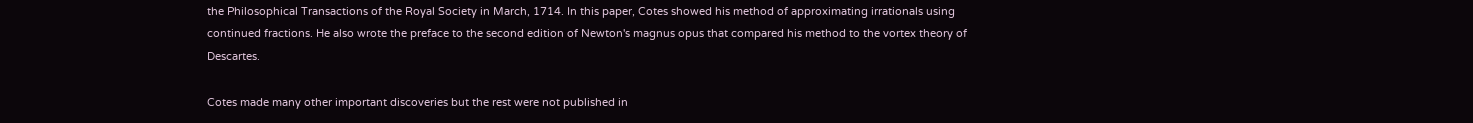the Philosophical Transactions of the Royal Society in March, 1714. In this paper, Cotes showed his method of approximating irrationals using continued fractions. He also wrote the preface to the second edition of Newton's magnus opus that compared his method to the vortex theory of Descartes.

Cotes made many other important discoveries but the rest were not published in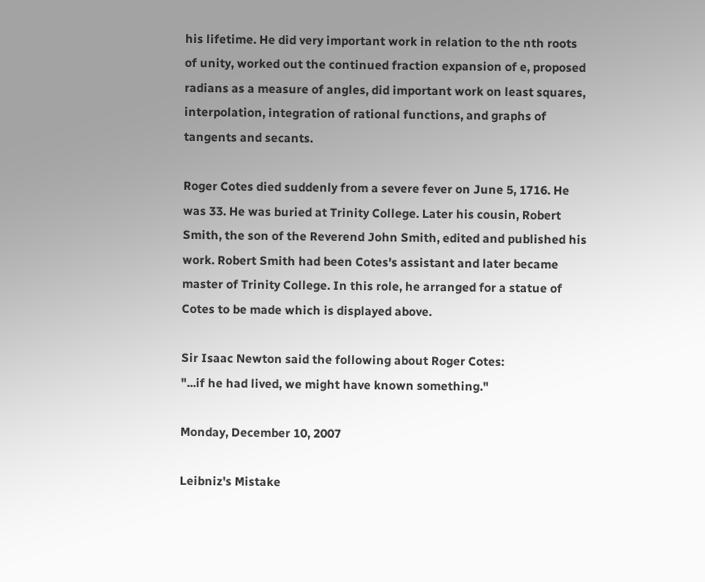his lifetime. He did very important work in relation to the nth roots of unity, worked out the continued fraction expansion of e, proposed radians as a measure of angles, did important work on least squares, interpolation, integration of rational functions, and graphs of tangents and secants.

Roger Cotes died suddenly from a severe fever on June 5, 1716. He was 33. He was buried at Trinity College. Later his cousin, Robert Smith, the son of the Reverend John Smith, edited and published his work. Robert Smith had been Cotes's assistant and later became master of Trinity College. In this role, he arranged for a statue of Cotes to be made which is displayed above.

Sir Isaac Newton said the following about Roger Cotes:
"...if he had lived, we might have known something."

Monday, December 10, 2007

Leibniz's Mistake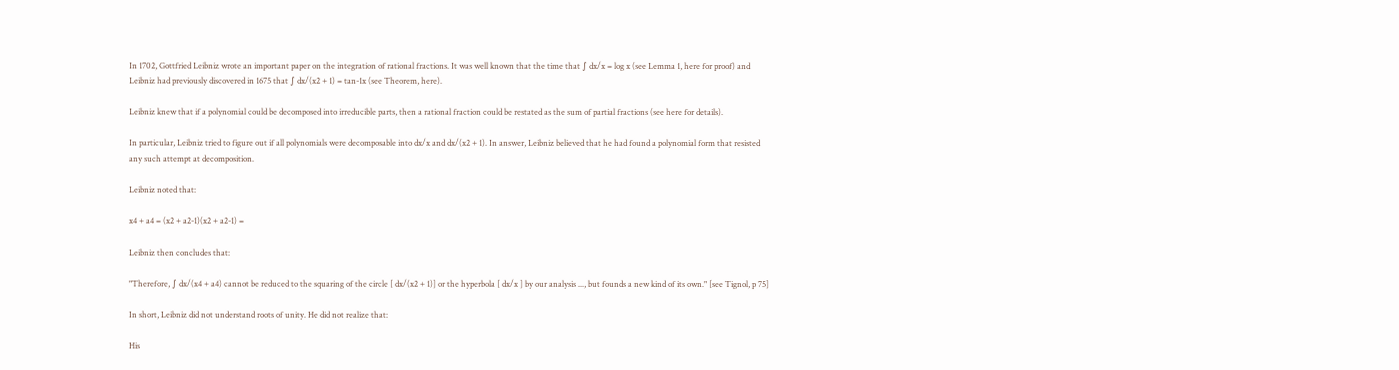In 1702, Gottfried Leibniz wrote an important paper on the integration of rational fractions. It was well known that the time that ∫ dx/x = log x (see Lemma 1, here for proof) and Leibniz had previously discovered in 1675 that ∫ dx/(x2 + 1) = tan-1x (see Theorem, here).

Leibniz knew that if a polynomial could be decomposed into irreducible parts, then a rational fraction could be restated as the sum of partial fractions (see here for details).

In particular, Leibniz tried to figure out if all polynomials were decomposable into dx/x and dx/(x2 + 1). In answer, Leibniz believed that he had found a polynomial form that resisted any such attempt at decomposition.

Leibniz noted that:

x4 + a4 = (x2 + a2-1)(x2 + a2-1) =

Leibniz then concludes that:

"Therefore, ∫ dx/(x4 + a4) cannot be reduced to the squaring of the circle [ dx/(x2 + 1)] or the hyperbola [ dx/x ] by our analysis ..., but founds a new kind of its own." [see Tignol, p 75]

In short, Leibniz did not understand roots of unity. He did not realize that:

His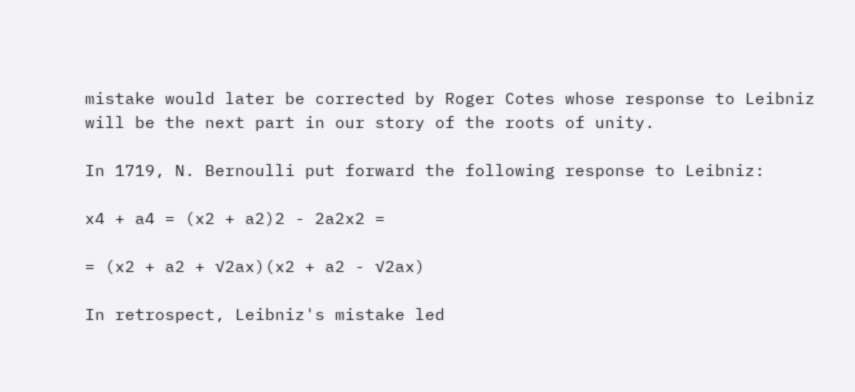mistake would later be corrected by Roger Cotes whose response to Leibniz will be the next part in our story of the roots of unity.

In 1719, N. Bernoulli put forward the following response to Leibniz:

x4 + a4 = (x2 + a2)2 - 2a2x2 =

= (x2 + a2 + √2ax)(x2 + a2 - √2ax)

In retrospect, Leibniz's mistake led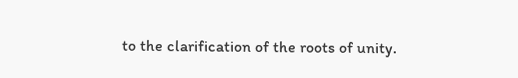to the clarification of the roots of unity.